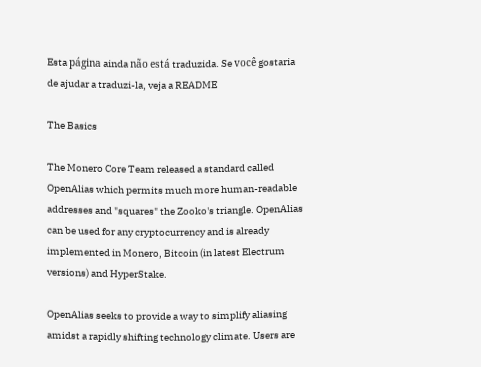Esta página ainda não está traduzida. Se você gostaria de ajudar a traduzi-la, veja a README

The Basics

The Monero Core Team released a standard called OpenAlias which permits much more human-readable addresses and "squares" the Zooko's triangle. OpenAlias can be used for any cryptocurrency and is already implemented in Monero, Bitcoin (in latest Electrum versions) and HyperStake.

OpenAlias seeks to provide a way to simplify aliasing amidst a rapidly shifting technology climate. Users are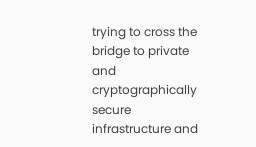trying to cross the bridge to private and cryptographically secure infrastructure and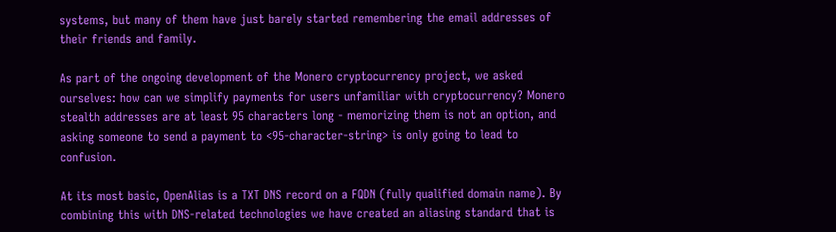systems, but many of them have just barely started remembering the email addresses of their friends and family.

As part of the ongoing development of the Monero cryptocurrency project, we asked ourselves: how can we simplify payments for users unfamiliar with cryptocurrency? Monero stealth addresses are at least 95 characters long - memorizing them is not an option, and asking someone to send a payment to <95-character-string> is only going to lead to confusion.

At its most basic, OpenAlias is a TXT DNS record on a FQDN (fully qualified domain name). By combining this with DNS-related technologies we have created an aliasing standard that is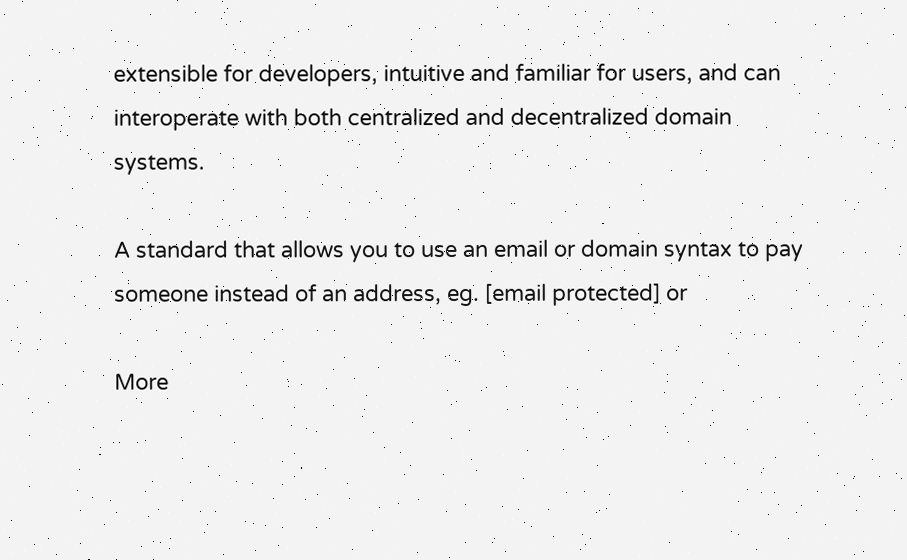extensible for developers, intuitive and familiar for users, and can interoperate with both centralized and decentralized domain systems.

A standard that allows you to use an email or domain syntax to pay someone instead of an address, eg. [email protected] or

More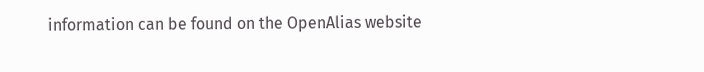information can be found on the OpenAlias website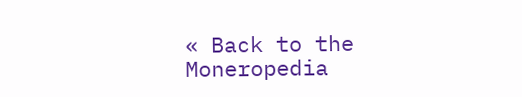« Back to the Moneropedia